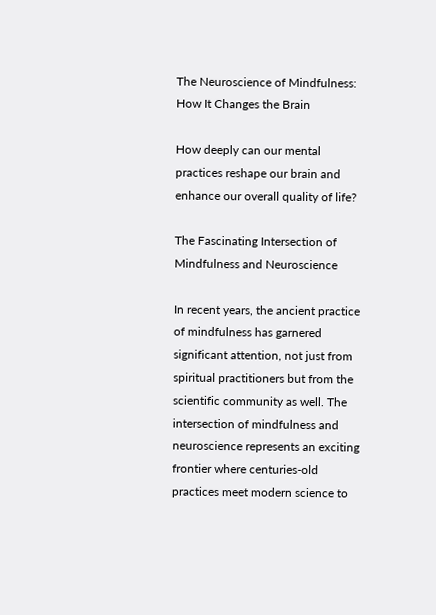The Neuroscience of Mindfulness: How It Changes the Brain

How deeply can our mental practices reshape our brain and enhance our overall quality of life?

The Fascinating Intersection of Mindfulness and Neuroscience

In recent years, the ancient practice of mindfulness has garnered significant attention, not just from spiritual practitioners but from the scientific community as well. The intersection of mindfulness and neuroscience represents an exciting frontier where centuries-old practices meet modern science to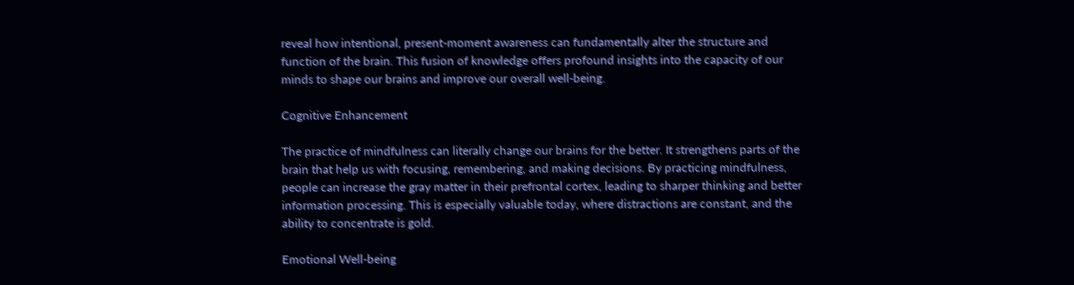reveal how intentional, present-moment awareness can fundamentally alter the structure and function of the brain. This fusion of knowledge offers profound insights into the capacity of our minds to shape our brains and improve our overall well-being.

Cognitive Enhancement

The practice of mindfulness can literally change our brains for the better. It strengthens parts of the brain that help us with focusing, remembering, and making decisions. By practicing mindfulness, people can increase the gray matter in their prefrontal cortex, leading to sharper thinking and better information processing. This is especially valuable today, where distractions are constant, and the ability to concentrate is gold.

Emotional Well-being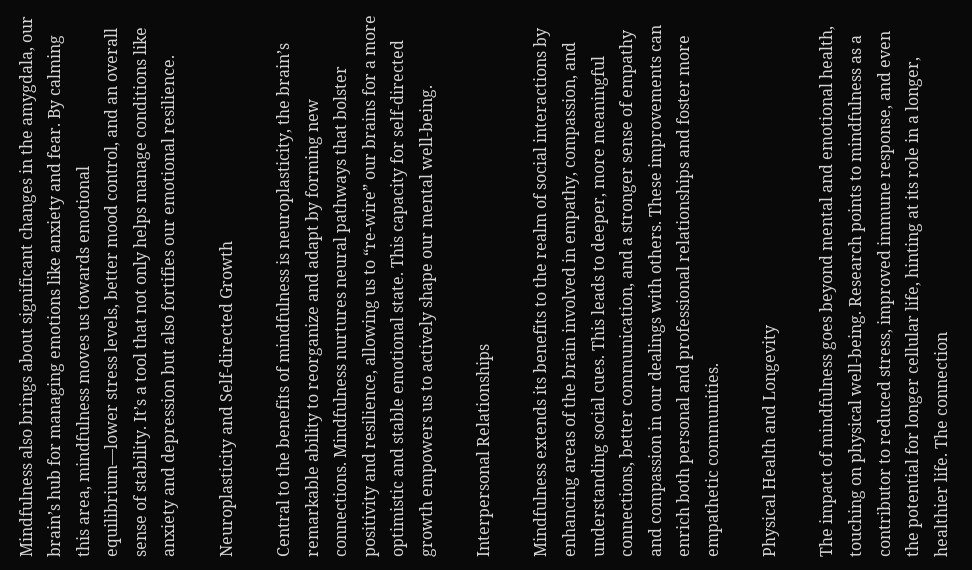Mindfulness also brings about significant changes in the amygdala, our brain’s hub for managing emotions like anxiety and fear. By calming this area, mindfulness moves us towards emotional equilibrium—lower stress levels, better mood control, and an overall sense of stability. It’s a tool that not only helps manage conditions like anxiety and depression but also fortifies our emotional resilience.

Neuroplasticity and Self-directed Growth

Central to the benefits of mindfulness is neuroplasticity, the brain’s remarkable ability to reorganize and adapt by forming new connections. Mindfulness nurtures neural pathways that bolster positivity and resilience, allowing us to “re-wire” our brains for a more optimistic and stable emotional state. This capacity for self-directed growth empowers us to actively shape our mental well-being.

Interpersonal Relationships

Mindfulness extends its benefits to the realm of social interactions by enhancing areas of the brain involved in empathy, compassion, and understanding social cues. This leads to deeper, more meaningful connections, better communication, and a stronger sense of empathy and compassion in our dealings with others. These improvements can enrich both personal and professional relationships and foster more empathetic communities.

Physical Health and Longevity

The impact of mindfulness goes beyond mental and emotional health, touching on physical well-being. Research points to mindfulness as a contributor to reduced stress, improved immune response, and even the potential for longer cellular life, hinting at its role in a longer, healthier life. The connection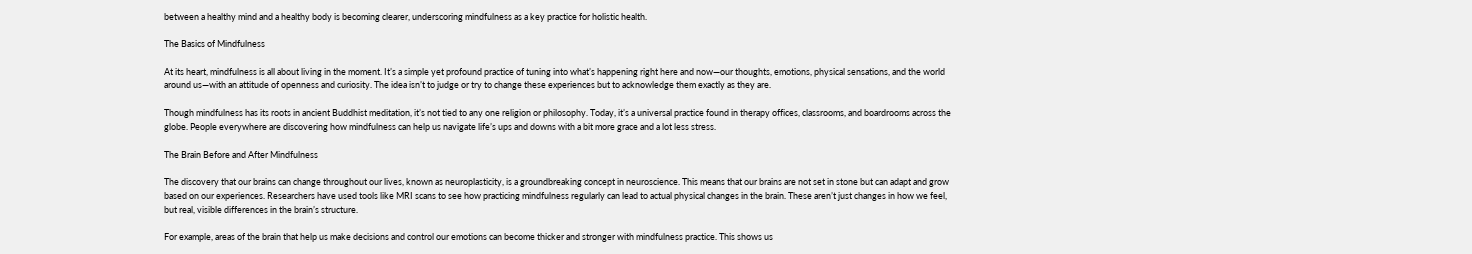between a healthy mind and a healthy body is becoming clearer, underscoring mindfulness as a key practice for holistic health.

The Basics of Mindfulness

At its heart, mindfulness is all about living in the moment. It’s a simple yet profound practice of tuning into what’s happening right here and now—our thoughts, emotions, physical sensations, and the world around us—with an attitude of openness and curiosity. The idea isn’t to judge or try to change these experiences but to acknowledge them exactly as they are.

Though mindfulness has its roots in ancient Buddhist meditation, it’s not tied to any one religion or philosophy. Today, it’s a universal practice found in therapy offices, classrooms, and boardrooms across the globe. People everywhere are discovering how mindfulness can help us navigate life’s ups and downs with a bit more grace and a lot less stress.

The Brain Before and After Mindfulness

The discovery that our brains can change throughout our lives, known as neuroplasticity, is a groundbreaking concept in neuroscience. This means that our brains are not set in stone but can adapt and grow based on our experiences. Researchers have used tools like MRI scans to see how practicing mindfulness regularly can lead to actual physical changes in the brain. These aren’t just changes in how we feel, but real, visible differences in the brain’s structure.

For example, areas of the brain that help us make decisions and control our emotions can become thicker and stronger with mindfulness practice. This shows us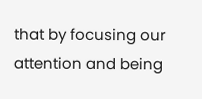that by focusing our attention and being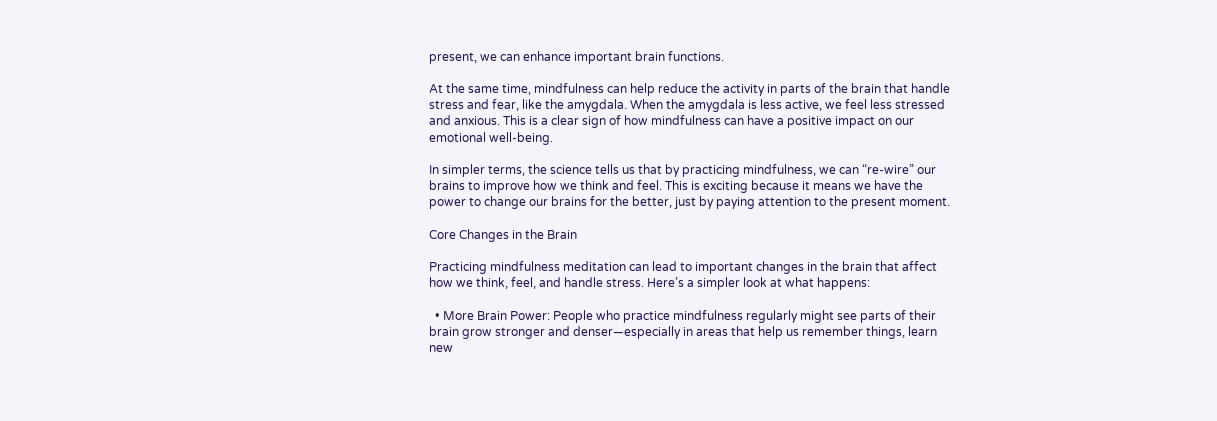present, we can enhance important brain functions.

At the same time, mindfulness can help reduce the activity in parts of the brain that handle stress and fear, like the amygdala. When the amygdala is less active, we feel less stressed and anxious. This is a clear sign of how mindfulness can have a positive impact on our emotional well-being.

In simpler terms, the science tells us that by practicing mindfulness, we can “re-wire” our brains to improve how we think and feel. This is exciting because it means we have the power to change our brains for the better, just by paying attention to the present moment.

Core Changes in the Brain

Practicing mindfulness meditation can lead to important changes in the brain that affect how we think, feel, and handle stress. Here’s a simpler look at what happens:

  • More Brain Power: People who practice mindfulness regularly might see parts of their brain grow stronger and denser—especially in areas that help us remember things, learn new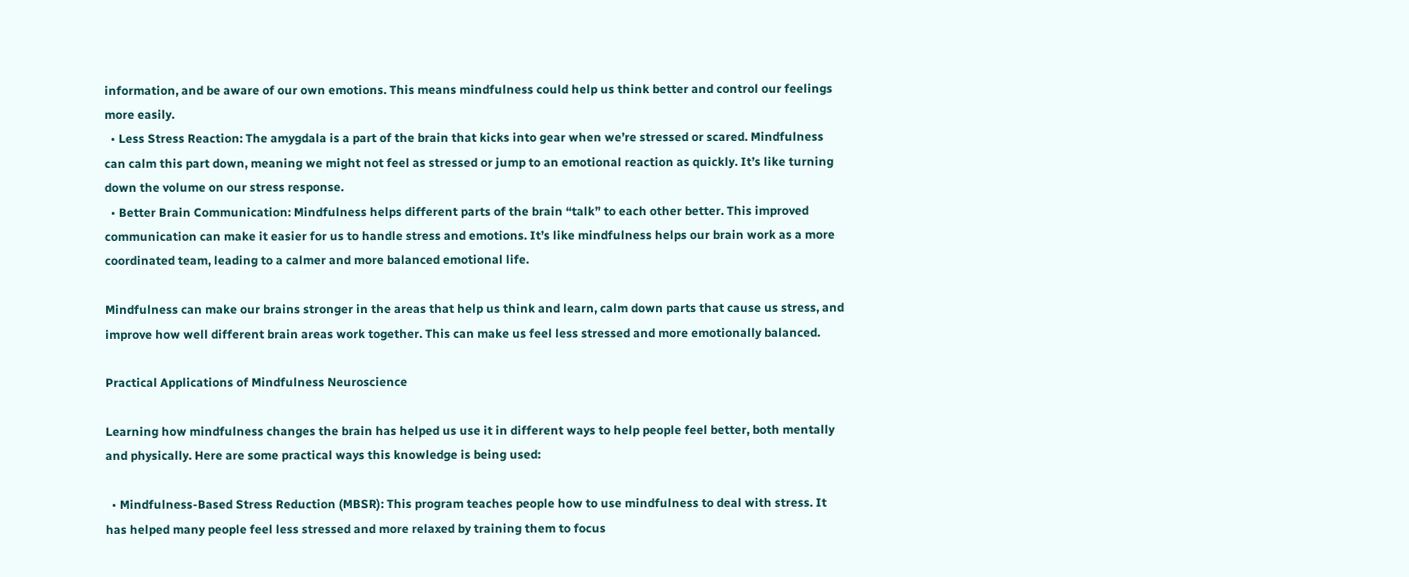information, and be aware of our own emotions. This means mindfulness could help us think better and control our feelings more easily.
  • Less Stress Reaction: The amygdala is a part of the brain that kicks into gear when we’re stressed or scared. Mindfulness can calm this part down, meaning we might not feel as stressed or jump to an emotional reaction as quickly. It’s like turning down the volume on our stress response.
  • Better Brain Communication: Mindfulness helps different parts of the brain “talk” to each other better. This improved communication can make it easier for us to handle stress and emotions. It’s like mindfulness helps our brain work as a more coordinated team, leading to a calmer and more balanced emotional life.

Mindfulness can make our brains stronger in the areas that help us think and learn, calm down parts that cause us stress, and improve how well different brain areas work together. This can make us feel less stressed and more emotionally balanced.

Practical Applications of Mindfulness Neuroscience

Learning how mindfulness changes the brain has helped us use it in different ways to help people feel better, both mentally and physically. Here are some practical ways this knowledge is being used:

  • Mindfulness-Based Stress Reduction (MBSR): This program teaches people how to use mindfulness to deal with stress. It has helped many people feel less stressed and more relaxed by training them to focus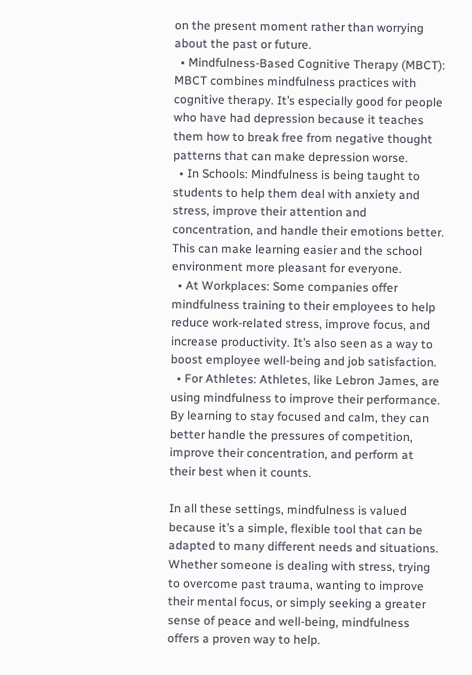on the present moment rather than worrying about the past or future.
  • Mindfulness-Based Cognitive Therapy (MBCT): MBCT combines mindfulness practices with cognitive therapy. It’s especially good for people who have had depression because it teaches them how to break free from negative thought patterns that can make depression worse.
  • In Schools: Mindfulness is being taught to students to help them deal with anxiety and stress, improve their attention and concentration, and handle their emotions better. This can make learning easier and the school environment more pleasant for everyone.
  • At Workplaces: Some companies offer mindfulness training to their employees to help reduce work-related stress, improve focus, and increase productivity. It’s also seen as a way to boost employee well-being and job satisfaction.
  • For Athletes: Athletes, like Lebron James, are using mindfulness to improve their performance. By learning to stay focused and calm, they can better handle the pressures of competition, improve their concentration, and perform at their best when it counts.

In all these settings, mindfulness is valued because it’s a simple, flexible tool that can be adapted to many different needs and situations. Whether someone is dealing with stress, trying to overcome past trauma, wanting to improve their mental focus, or simply seeking a greater sense of peace and well-being, mindfulness offers a proven way to help.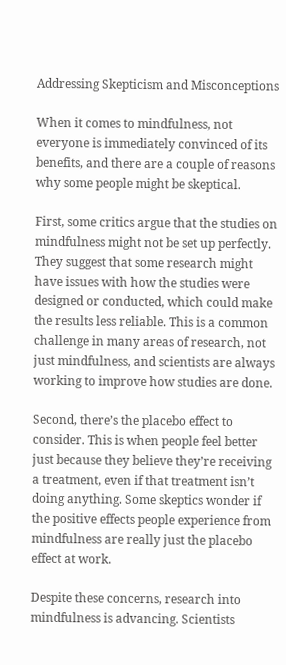Addressing Skepticism and Misconceptions

When it comes to mindfulness, not everyone is immediately convinced of its benefits, and there are a couple of reasons why some people might be skeptical.

First, some critics argue that the studies on mindfulness might not be set up perfectly. They suggest that some research might have issues with how the studies were designed or conducted, which could make the results less reliable. This is a common challenge in many areas of research, not just mindfulness, and scientists are always working to improve how studies are done.

Second, there’s the placebo effect to consider. This is when people feel better just because they believe they’re receiving a treatment, even if that treatment isn’t doing anything. Some skeptics wonder if the positive effects people experience from mindfulness are really just the placebo effect at work.

Despite these concerns, research into mindfulness is advancing. Scientists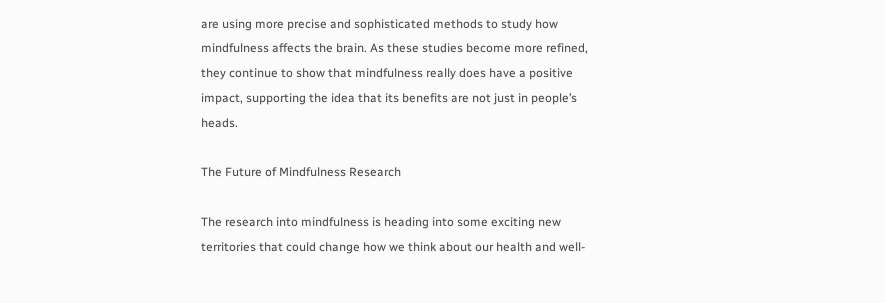are using more precise and sophisticated methods to study how mindfulness affects the brain. As these studies become more refined, they continue to show that mindfulness really does have a positive impact, supporting the idea that its benefits are not just in people’s heads.

The Future of Mindfulness Research

The research into mindfulness is heading into some exciting new territories that could change how we think about our health and well-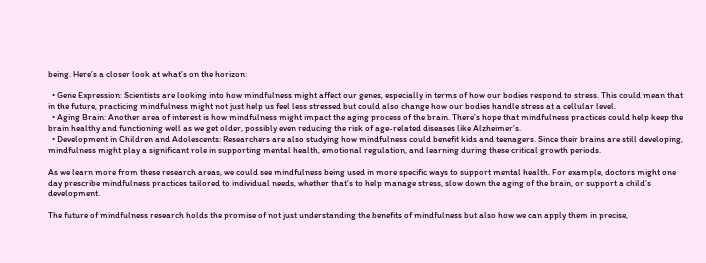being. Here’s a closer look at what’s on the horizon:

  • Gene Expression: Scientists are looking into how mindfulness might affect our genes, especially in terms of how our bodies respond to stress. This could mean that in the future, practicing mindfulness might not just help us feel less stressed but could also change how our bodies handle stress at a cellular level.
  • Aging Brain: Another area of interest is how mindfulness might impact the aging process of the brain. There’s hope that mindfulness practices could help keep the brain healthy and functioning well as we get older, possibly even reducing the risk of age-related diseases like Alzheimer’s.
  • Development in Children and Adolescents: Researchers are also studying how mindfulness could benefit kids and teenagers. Since their brains are still developing, mindfulness might play a significant role in supporting mental health, emotional regulation, and learning during these critical growth periods.

As we learn more from these research areas, we could see mindfulness being used in more specific ways to support mental health. For example, doctors might one day prescribe mindfulness practices tailored to individual needs, whether that’s to help manage stress, slow down the aging of the brain, or support a child’s development.

The future of mindfulness research holds the promise of not just understanding the benefits of mindfulness but also how we can apply them in precise,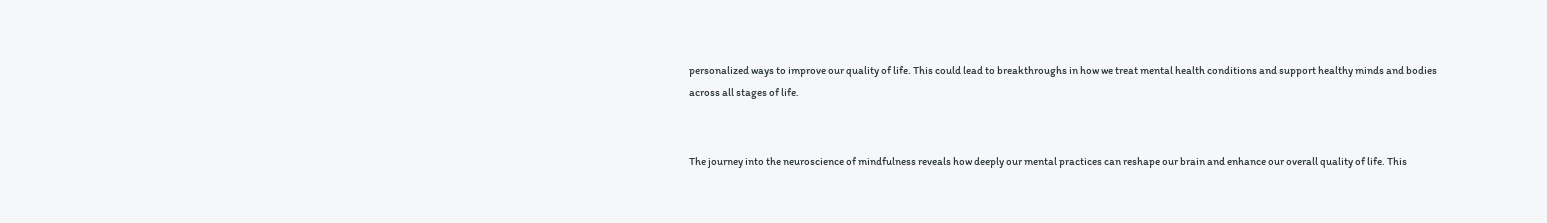personalized ways to improve our quality of life. This could lead to breakthroughs in how we treat mental health conditions and support healthy minds and bodies across all stages of life.


The journey into the neuroscience of mindfulness reveals how deeply our mental practices can reshape our brain and enhance our overall quality of life. This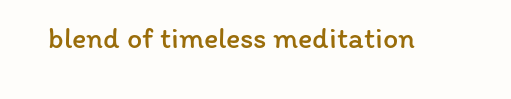blend of timeless meditation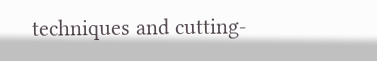techniques and cutting-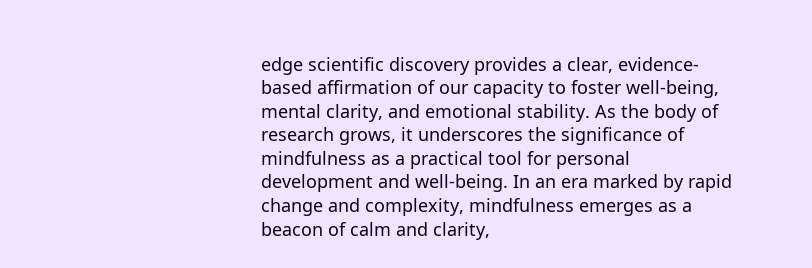edge scientific discovery provides a clear, evidence-based affirmation of our capacity to foster well-being, mental clarity, and emotional stability. As the body of research grows, it underscores the significance of mindfulness as a practical tool for personal development and well-being. In an era marked by rapid change and complexity, mindfulness emerges as a beacon of calm and clarity,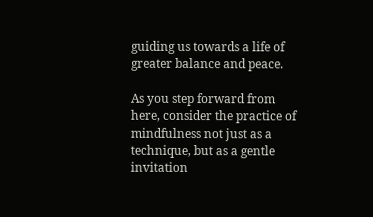guiding us towards a life of greater balance and peace.

As you step forward from here, consider the practice of mindfulness not just as a technique, but as a gentle invitation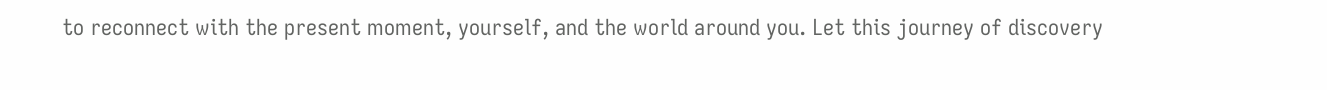to reconnect with the present moment, yourself, and the world around you. Let this journey of discovery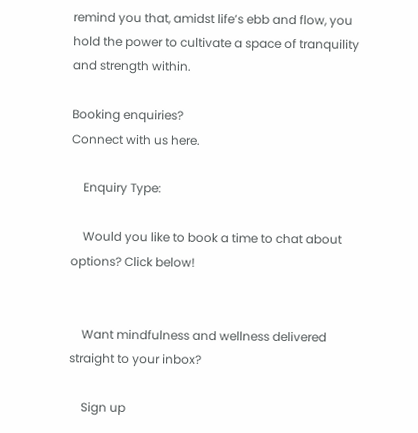remind you that, amidst life’s ebb and flow, you hold the power to cultivate a space of tranquility and strength within.

Booking enquiries?
Connect with us here.

    Enquiry Type:

    Would you like to book a time to chat about options? Click below!


    Want mindfulness and wellness delivered straight to your inbox?

    Sign up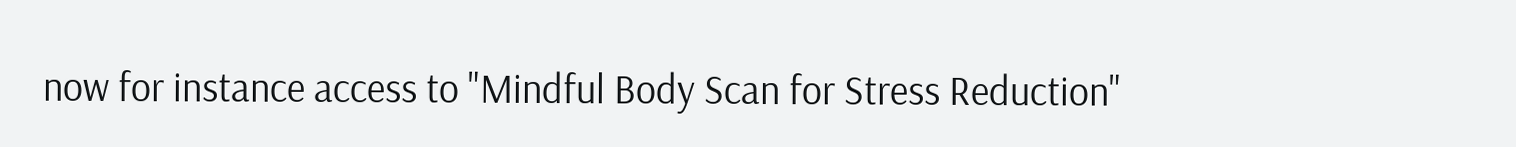now for instance access to "Mindful Body Scan for Stress Reduction"